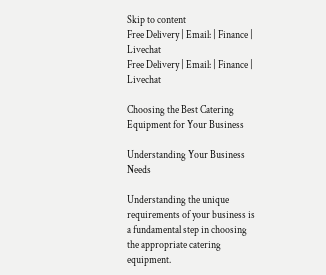Skip to content
Free Delivery | Email: | Finance | Livechat
Free Delivery | Email: | Finance | Livechat

Choosing the Best Catering Equipment for Your Business

Understanding Your Business Needs

Understanding the unique requirements of your business is a fundamental step in choosing the appropriate catering equipment.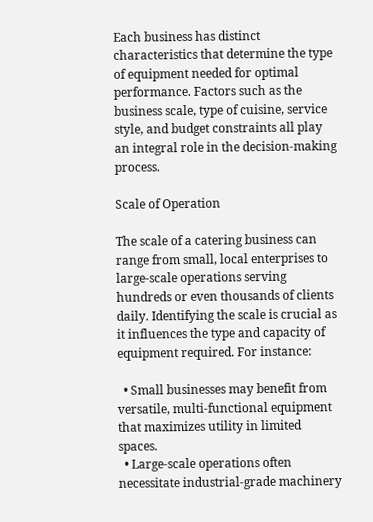Each business has distinct characteristics that determine the type of equipment needed for optimal performance. Factors such as the business scale, type of cuisine, service style, and budget constraints all play an integral role in the decision-making process.

Scale of Operation

The scale of a catering business can range from small, local enterprises to large-scale operations serving hundreds or even thousands of clients daily. Identifying the scale is crucial as it influences the type and capacity of equipment required. For instance:

  • Small businesses may benefit from versatile, multi-functional equipment that maximizes utility in limited spaces.
  • Large-scale operations often necessitate industrial-grade machinery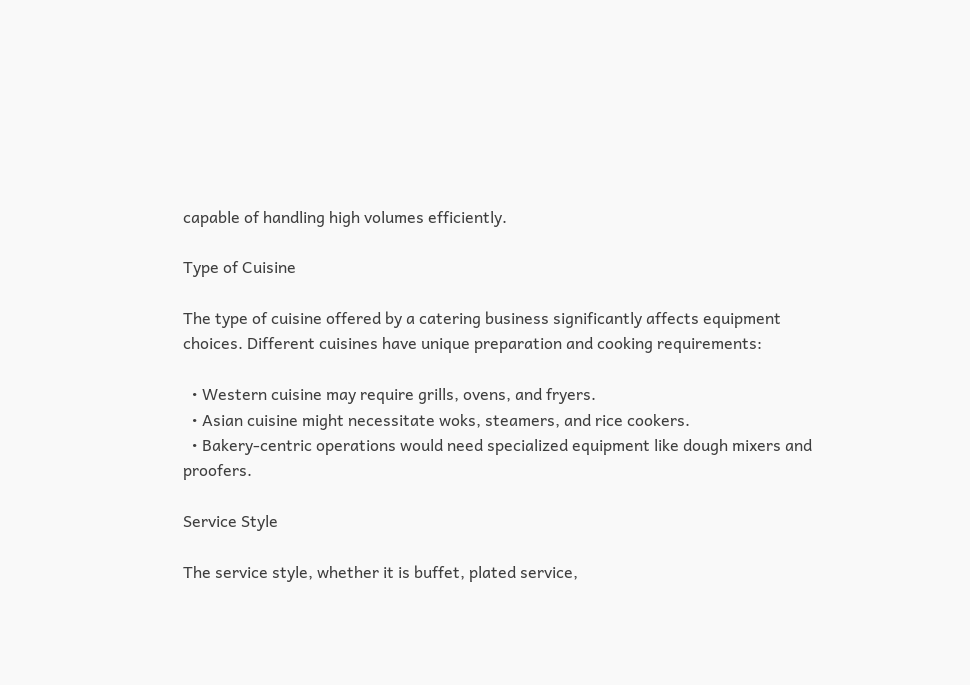capable of handling high volumes efficiently.

Type of Cuisine

The type of cuisine offered by a catering business significantly affects equipment choices. Different cuisines have unique preparation and cooking requirements:

  • Western cuisine may require grills, ovens, and fryers.
  • Asian cuisine might necessitate woks, steamers, and rice cookers.
  • Bakery-centric operations would need specialized equipment like dough mixers and proofers.

Service Style

The service style, whether it is buffet, plated service,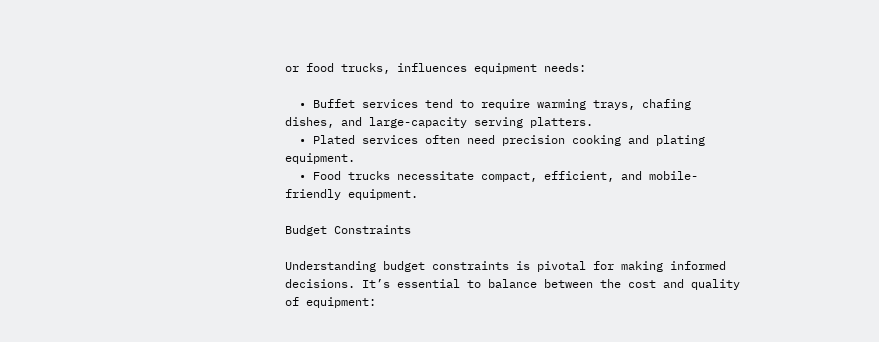or food trucks, influences equipment needs:

  • Buffet services tend to require warming trays, chafing dishes, and large-capacity serving platters.
  • Plated services often need precision cooking and plating equipment.
  • Food trucks necessitate compact, efficient, and mobile-friendly equipment.

Budget Constraints

Understanding budget constraints is pivotal for making informed decisions. It’s essential to balance between the cost and quality of equipment: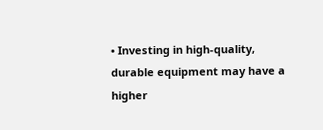• Investing in high-quality, durable equipment may have a higher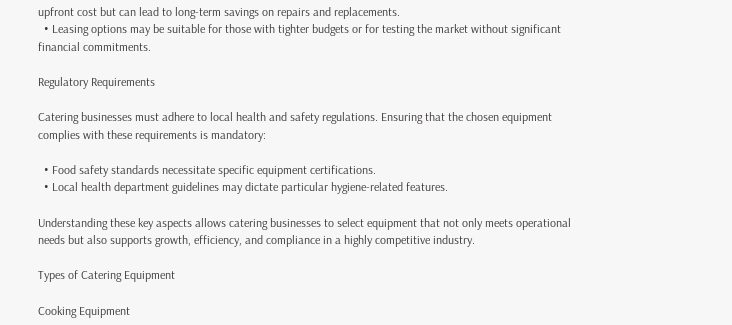upfront cost but can lead to long-term savings on repairs and replacements.
  • Leasing options may be suitable for those with tighter budgets or for testing the market without significant financial commitments.

Regulatory Requirements

Catering businesses must adhere to local health and safety regulations. Ensuring that the chosen equipment complies with these requirements is mandatory:

  • Food safety standards necessitate specific equipment certifications.
  • Local health department guidelines may dictate particular hygiene-related features.

Understanding these key aspects allows catering businesses to select equipment that not only meets operational needs but also supports growth, efficiency, and compliance in a highly competitive industry.

Types of Catering Equipment

Cooking Equipment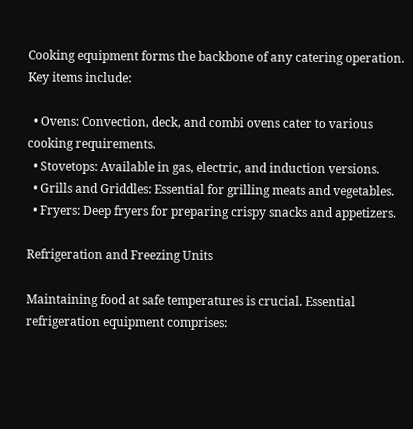Cooking equipment forms the backbone of any catering operation. Key items include:

  • Ovens: Convection, deck, and combi ovens cater to various cooking requirements.
  • Stovetops: Available in gas, electric, and induction versions.
  • Grills and Griddles: Essential for grilling meats and vegetables.
  • Fryers: Deep fryers for preparing crispy snacks and appetizers.

Refrigeration and Freezing Units

Maintaining food at safe temperatures is crucial. Essential refrigeration equipment comprises: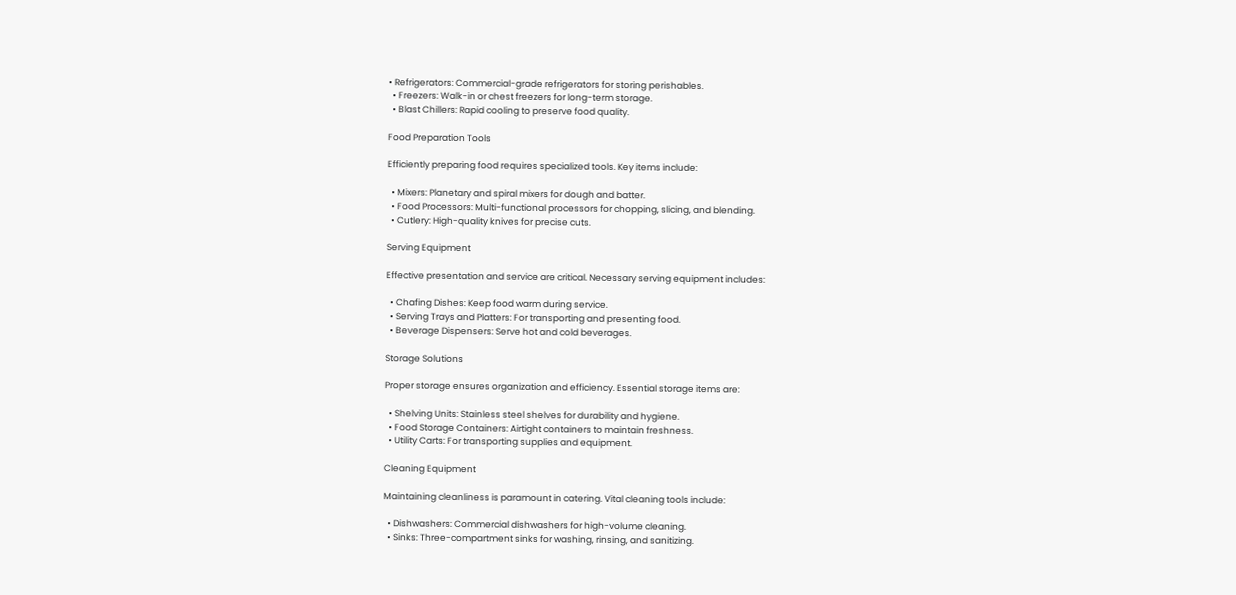• Refrigerators: Commercial-grade refrigerators for storing perishables.
  • Freezers: Walk-in or chest freezers for long-term storage.
  • Blast Chillers: Rapid cooling to preserve food quality.

Food Preparation Tools

Efficiently preparing food requires specialized tools. Key items include:

  • Mixers: Planetary and spiral mixers for dough and batter.
  • Food Processors: Multi-functional processors for chopping, slicing, and blending.
  • Cutlery: High-quality knives for precise cuts.

Serving Equipment

Effective presentation and service are critical. Necessary serving equipment includes:

  • Chafing Dishes: Keep food warm during service.
  • Serving Trays and Platters: For transporting and presenting food.
  • Beverage Dispensers: Serve hot and cold beverages.

Storage Solutions

Proper storage ensures organization and efficiency. Essential storage items are:

  • Shelving Units: Stainless steel shelves for durability and hygiene.
  • Food Storage Containers: Airtight containers to maintain freshness.
  • Utility Carts: For transporting supplies and equipment.

Cleaning Equipment

Maintaining cleanliness is paramount in catering. Vital cleaning tools include:

  • Dishwashers: Commercial dishwashers for high-volume cleaning.
  • Sinks: Three-compartment sinks for washing, rinsing, and sanitizing.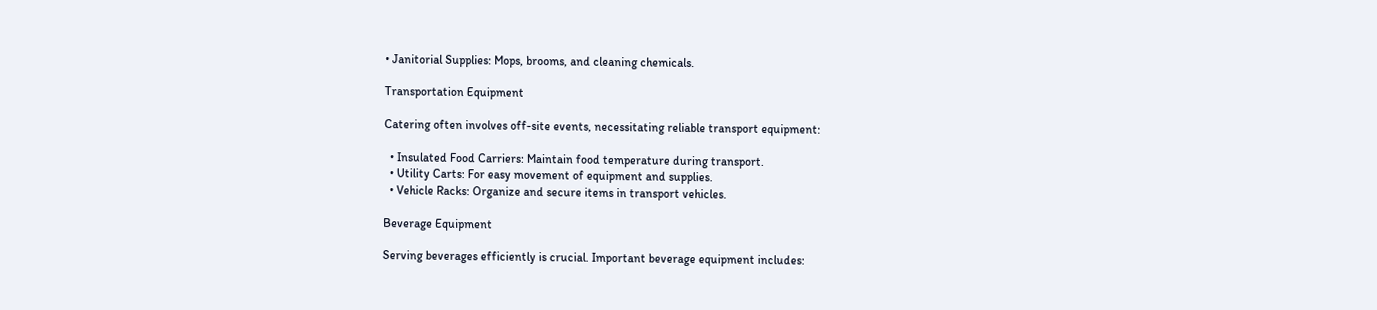• Janitorial Supplies: Mops, brooms, and cleaning chemicals.

Transportation Equipment

Catering often involves off-site events, necessitating reliable transport equipment:

  • Insulated Food Carriers: Maintain food temperature during transport.
  • Utility Carts: For easy movement of equipment and supplies.
  • Vehicle Racks: Organize and secure items in transport vehicles.

Beverage Equipment

Serving beverages efficiently is crucial. Important beverage equipment includes: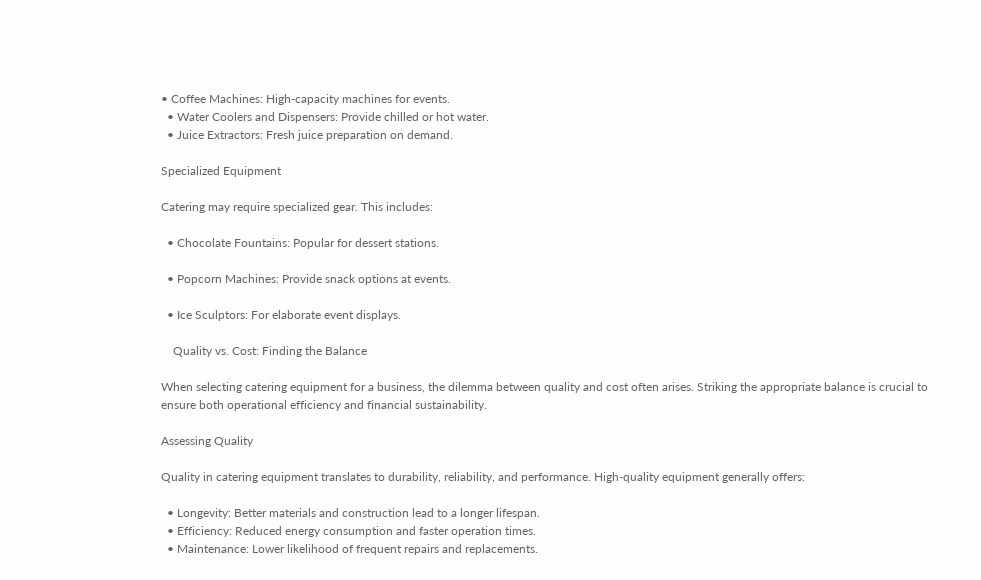• Coffee Machines: High-capacity machines for events.
  • Water Coolers and Dispensers: Provide chilled or hot water.
  • Juice Extractors: Fresh juice preparation on demand.

Specialized Equipment

Catering may require specialized gear. This includes:

  • Chocolate Fountains: Popular for dessert stations.

  • Popcorn Machines: Provide snack options at events.

  • Ice Sculptors: For elaborate event displays.

    Quality vs. Cost: Finding the Balance

When selecting catering equipment for a business, the dilemma between quality and cost often arises. Striking the appropriate balance is crucial to ensure both operational efficiency and financial sustainability.

Assessing Quality

Quality in catering equipment translates to durability, reliability, and performance. High-quality equipment generally offers:

  • Longevity: Better materials and construction lead to a longer lifespan.
  • Efficiency: Reduced energy consumption and faster operation times.
  • Maintenance: Lower likelihood of frequent repairs and replacements.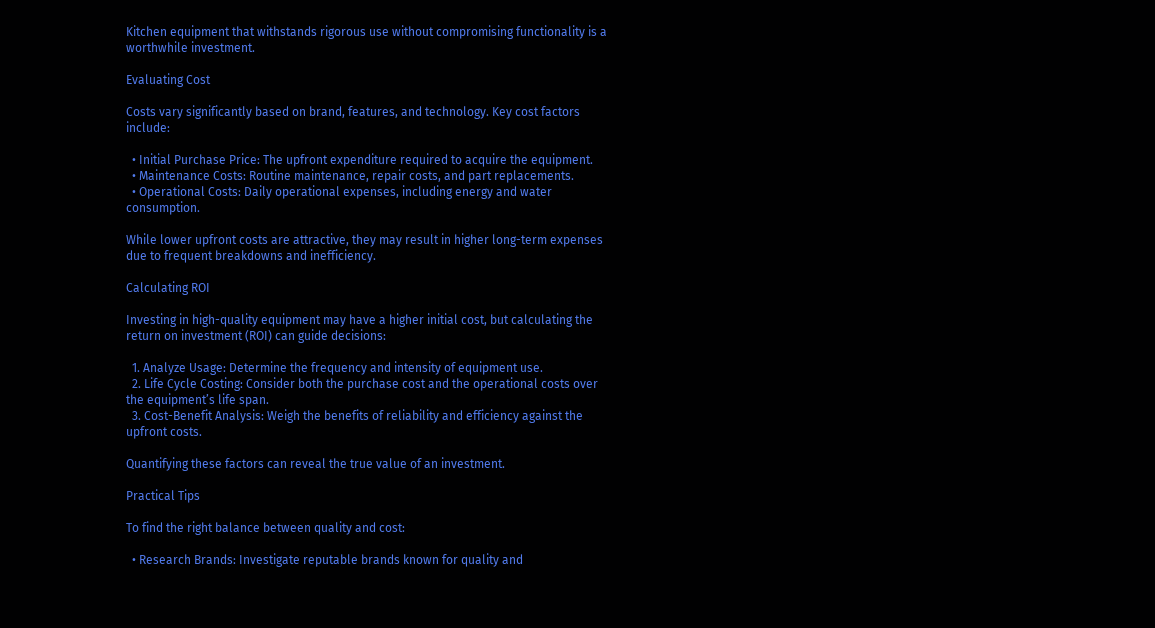Kitchen equipment that withstands rigorous use without compromising functionality is a worthwhile investment.

Evaluating Cost

Costs vary significantly based on brand, features, and technology. Key cost factors include:

  • Initial Purchase Price: The upfront expenditure required to acquire the equipment.
  • Maintenance Costs: Routine maintenance, repair costs, and part replacements.
  • Operational Costs: Daily operational expenses, including energy and water consumption.

While lower upfront costs are attractive, they may result in higher long-term expenses due to frequent breakdowns and inefficiency.

Calculating ROI

Investing in high-quality equipment may have a higher initial cost, but calculating the return on investment (ROI) can guide decisions:

  1. Analyze Usage: Determine the frequency and intensity of equipment use.
  2. Life Cycle Costing: Consider both the purchase cost and the operational costs over the equipment’s life span.
  3. Cost-Benefit Analysis: Weigh the benefits of reliability and efficiency against the upfront costs.

Quantifying these factors can reveal the true value of an investment.

Practical Tips

To find the right balance between quality and cost:

  • Research Brands: Investigate reputable brands known for quality and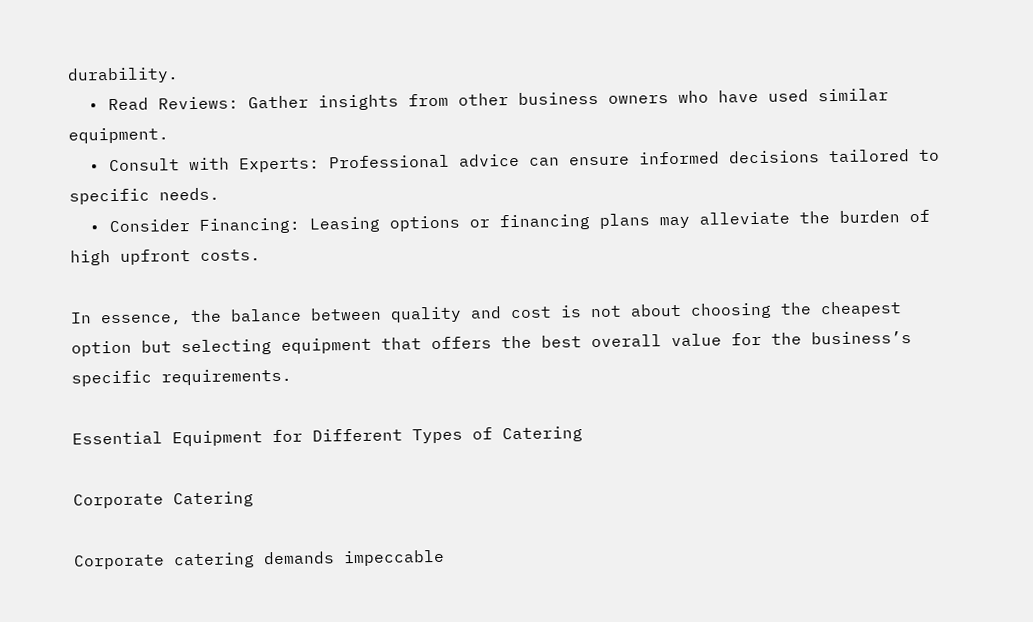durability.
  • Read Reviews: Gather insights from other business owners who have used similar equipment.
  • Consult with Experts: Professional advice can ensure informed decisions tailored to specific needs.
  • Consider Financing: Leasing options or financing plans may alleviate the burden of high upfront costs.

In essence, the balance between quality and cost is not about choosing the cheapest option but selecting equipment that offers the best overall value for the business’s specific requirements.

Essential Equipment for Different Types of Catering

Corporate Catering

Corporate catering demands impeccable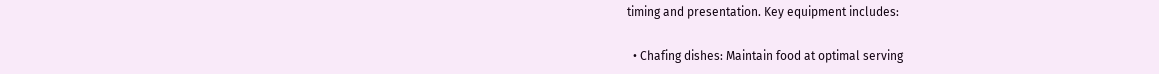timing and presentation. Key equipment includes:

  • Chafing dishes: Maintain food at optimal serving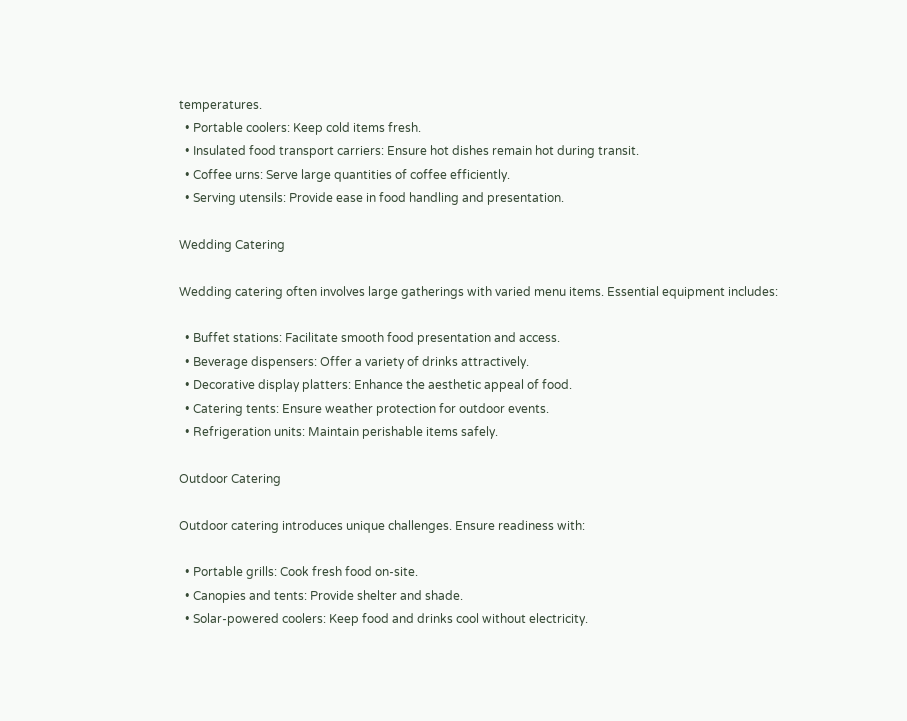temperatures.
  • Portable coolers: Keep cold items fresh.
  • Insulated food transport carriers: Ensure hot dishes remain hot during transit.
  • Coffee urns: Serve large quantities of coffee efficiently.
  • Serving utensils: Provide ease in food handling and presentation.

Wedding Catering

Wedding catering often involves large gatherings with varied menu items. Essential equipment includes:

  • Buffet stations: Facilitate smooth food presentation and access.
  • Beverage dispensers: Offer a variety of drinks attractively.
  • Decorative display platters: Enhance the aesthetic appeal of food.
  • Catering tents: Ensure weather protection for outdoor events.
  • Refrigeration units: Maintain perishable items safely.

Outdoor Catering

Outdoor catering introduces unique challenges. Ensure readiness with:

  • Portable grills: Cook fresh food on-site.
  • Canopies and tents: Provide shelter and shade.
  • Solar-powered coolers: Keep food and drinks cool without electricity.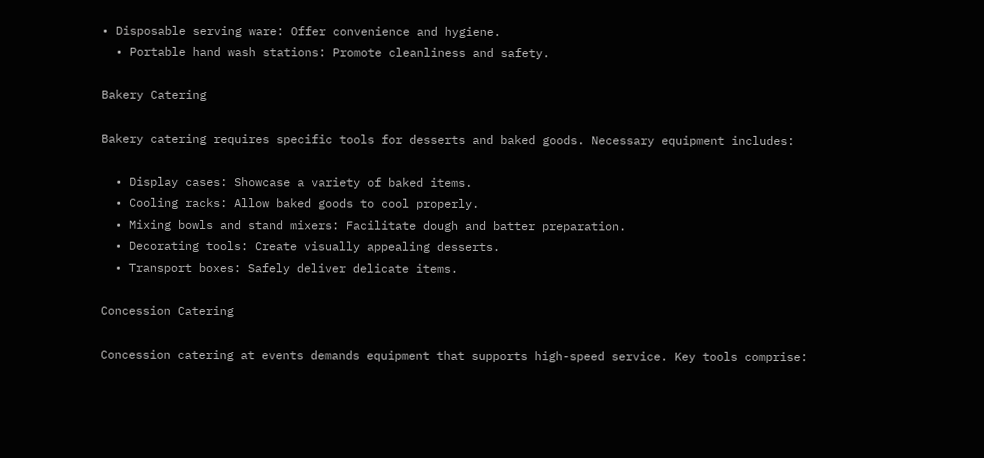• Disposable serving ware: Offer convenience and hygiene.
  • Portable hand wash stations: Promote cleanliness and safety.

Bakery Catering

Bakery catering requires specific tools for desserts and baked goods. Necessary equipment includes:

  • Display cases: Showcase a variety of baked items.
  • Cooling racks: Allow baked goods to cool properly.
  • Mixing bowls and stand mixers: Facilitate dough and batter preparation.
  • Decorating tools: Create visually appealing desserts.
  • Transport boxes: Safely deliver delicate items.

Concession Catering

Concession catering at events demands equipment that supports high-speed service. Key tools comprise: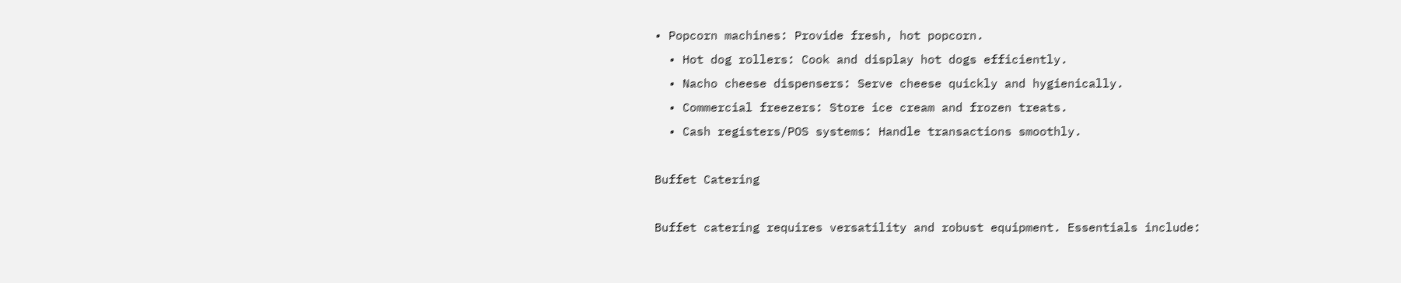• Popcorn machines: Provide fresh, hot popcorn.
  • Hot dog rollers: Cook and display hot dogs efficiently.
  • Nacho cheese dispensers: Serve cheese quickly and hygienically.
  • Commercial freezers: Store ice cream and frozen treats.
  • Cash registers/POS systems: Handle transactions smoothly.

Buffet Catering

Buffet catering requires versatility and robust equipment. Essentials include: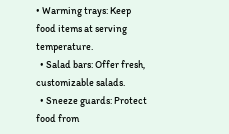• Warming trays: Keep food items at serving temperature.
  • Salad bars: Offer fresh, customizable salads.
  • Sneeze guards: Protect food from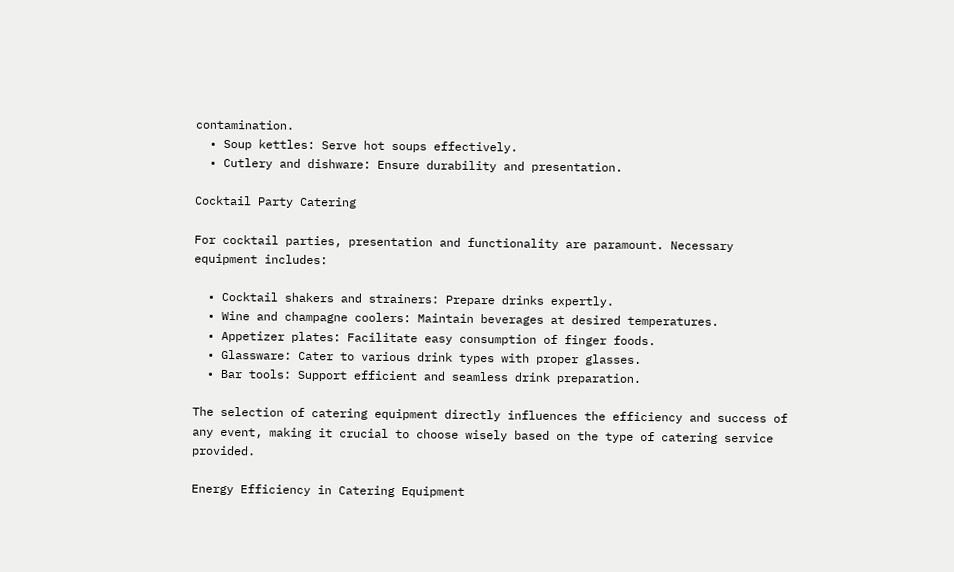contamination.
  • Soup kettles: Serve hot soups effectively.
  • Cutlery and dishware: Ensure durability and presentation.

Cocktail Party Catering

For cocktail parties, presentation and functionality are paramount. Necessary equipment includes:

  • Cocktail shakers and strainers: Prepare drinks expertly.
  • Wine and champagne coolers: Maintain beverages at desired temperatures.
  • Appetizer plates: Facilitate easy consumption of finger foods.
  • Glassware: Cater to various drink types with proper glasses.
  • Bar tools: Support efficient and seamless drink preparation.

The selection of catering equipment directly influences the efficiency and success of any event, making it crucial to choose wisely based on the type of catering service provided.

Energy Efficiency in Catering Equipment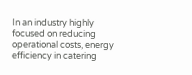In an industry highly focused on reducing operational costs, energy efficiency in catering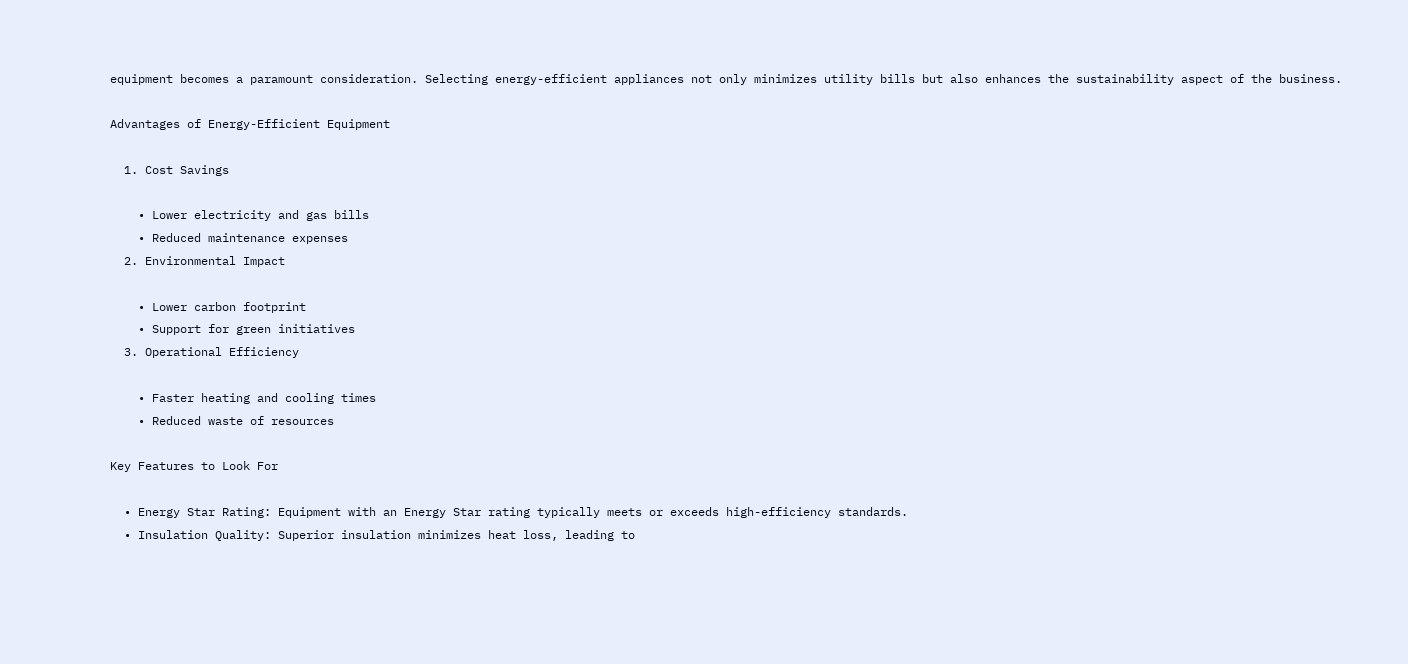equipment becomes a paramount consideration. Selecting energy-efficient appliances not only minimizes utility bills but also enhances the sustainability aspect of the business.

Advantages of Energy-Efficient Equipment

  1. Cost Savings

    • Lower electricity and gas bills
    • Reduced maintenance expenses
  2. Environmental Impact

    • Lower carbon footprint
    • Support for green initiatives
  3. Operational Efficiency

    • Faster heating and cooling times
    • Reduced waste of resources

Key Features to Look For

  • Energy Star Rating: Equipment with an Energy Star rating typically meets or exceeds high-efficiency standards.
  • Insulation Quality: Superior insulation minimizes heat loss, leading to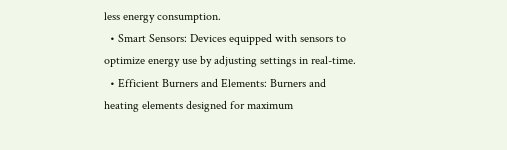less energy consumption.
  • Smart Sensors: Devices equipped with sensors to optimize energy use by adjusting settings in real-time.
  • Efficient Burners and Elements: Burners and heating elements designed for maximum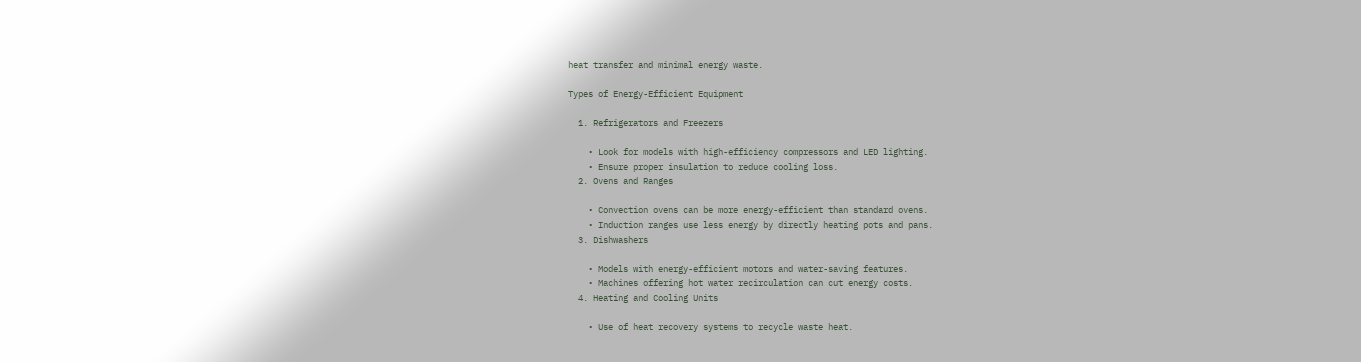heat transfer and minimal energy waste.

Types of Energy-Efficient Equipment

  1. Refrigerators and Freezers

    • Look for models with high-efficiency compressors and LED lighting.
    • Ensure proper insulation to reduce cooling loss.
  2. Ovens and Ranges

    • Convection ovens can be more energy-efficient than standard ovens.
    • Induction ranges use less energy by directly heating pots and pans.
  3. Dishwashers

    • Models with energy-efficient motors and water-saving features.
    • Machines offering hot water recirculation can cut energy costs.
  4. Heating and Cooling Units

    • Use of heat recovery systems to recycle waste heat.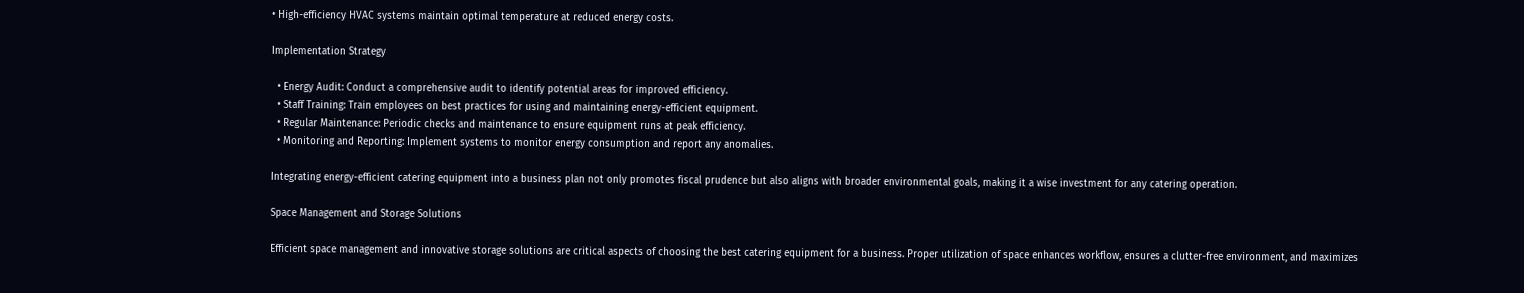• High-efficiency HVAC systems maintain optimal temperature at reduced energy costs.

Implementation Strategy

  • Energy Audit: Conduct a comprehensive audit to identify potential areas for improved efficiency.
  • Staff Training: Train employees on best practices for using and maintaining energy-efficient equipment.
  • Regular Maintenance: Periodic checks and maintenance to ensure equipment runs at peak efficiency.
  • Monitoring and Reporting: Implement systems to monitor energy consumption and report any anomalies.

Integrating energy-efficient catering equipment into a business plan not only promotes fiscal prudence but also aligns with broader environmental goals, making it a wise investment for any catering operation.

Space Management and Storage Solutions

Efficient space management and innovative storage solutions are critical aspects of choosing the best catering equipment for a business. Proper utilization of space enhances workflow, ensures a clutter-free environment, and maximizes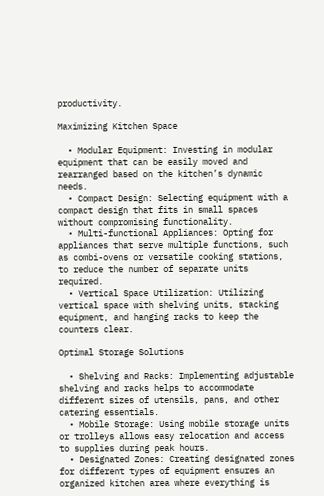productivity.

Maximizing Kitchen Space

  • Modular Equipment: Investing in modular equipment that can be easily moved and rearranged based on the kitchen’s dynamic needs.
  • Compact Design: Selecting equipment with a compact design that fits in small spaces without compromising functionality.
  • Multi-functional Appliances: Opting for appliances that serve multiple functions, such as combi-ovens or versatile cooking stations, to reduce the number of separate units required.
  • Vertical Space Utilization: Utilizing vertical space with shelving units, stacking equipment, and hanging racks to keep the counters clear.

Optimal Storage Solutions

  • Shelving and Racks: Implementing adjustable shelving and racks helps to accommodate different sizes of utensils, pans, and other catering essentials.
  • Mobile Storage: Using mobile storage units or trolleys allows easy relocation and access to supplies during peak hours.
  • Designated Zones: Creating designated zones for different types of equipment ensures an organized kitchen area where everything is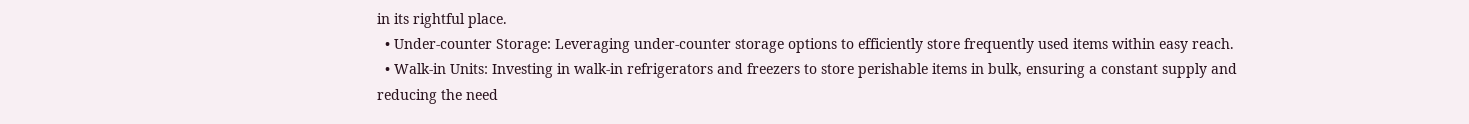in its rightful place.
  • Under-counter Storage: Leveraging under-counter storage options to efficiently store frequently used items within easy reach.
  • Walk-in Units: Investing in walk-in refrigerators and freezers to store perishable items in bulk, ensuring a constant supply and reducing the need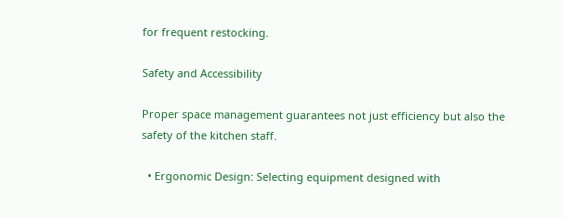for frequent restocking.

Safety and Accessibility

Proper space management guarantees not just efficiency but also the safety of the kitchen staff.

  • Ergonomic Design: Selecting equipment designed with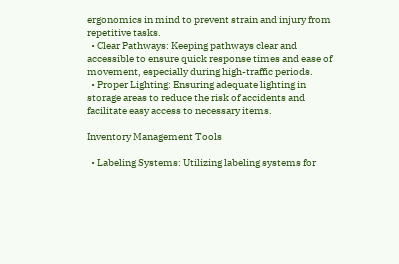ergonomics in mind to prevent strain and injury from repetitive tasks.
  • Clear Pathways: Keeping pathways clear and accessible to ensure quick response times and ease of movement, especially during high-traffic periods.
  • Proper Lighting: Ensuring adequate lighting in storage areas to reduce the risk of accidents and facilitate easy access to necessary items.

Inventory Management Tools

  • Labeling Systems: Utilizing labeling systems for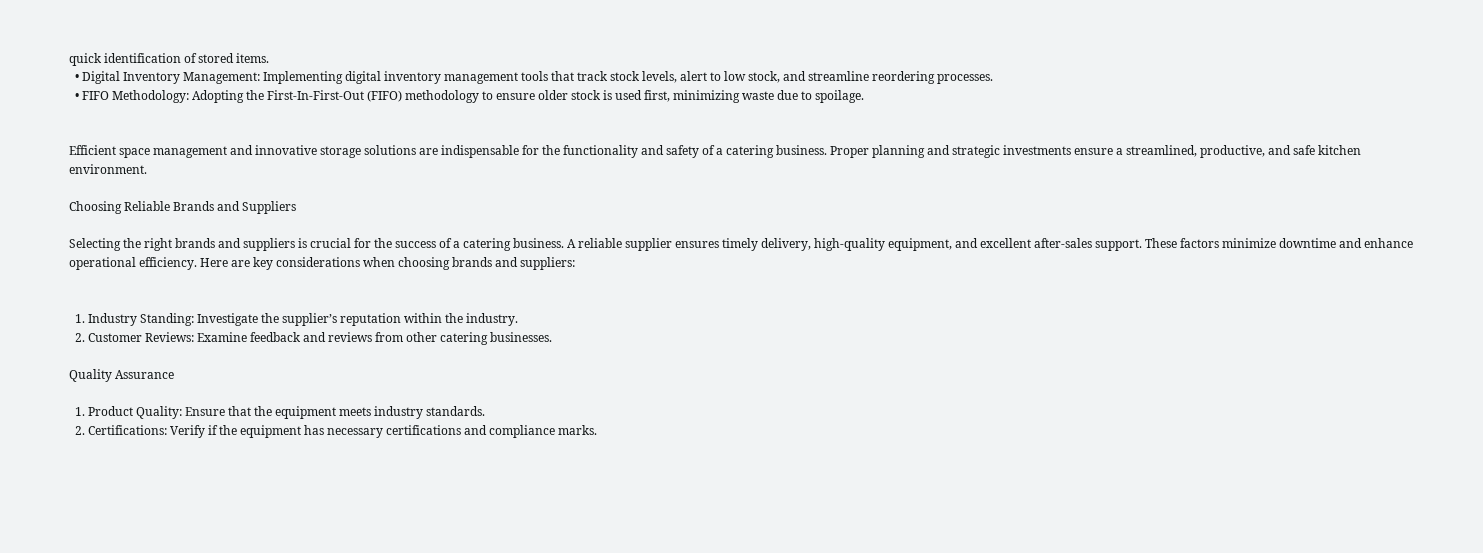quick identification of stored items.
  • Digital Inventory Management: Implementing digital inventory management tools that track stock levels, alert to low stock, and streamline reordering processes.
  • FIFO Methodology: Adopting the First-In-First-Out (FIFO) methodology to ensure older stock is used first, minimizing waste due to spoilage.


Efficient space management and innovative storage solutions are indispensable for the functionality and safety of a catering business. Proper planning and strategic investments ensure a streamlined, productive, and safe kitchen environment.

Choosing Reliable Brands and Suppliers

Selecting the right brands and suppliers is crucial for the success of a catering business. A reliable supplier ensures timely delivery, high-quality equipment, and excellent after-sales support. These factors minimize downtime and enhance operational efficiency. Here are key considerations when choosing brands and suppliers:


  1. Industry Standing: Investigate the supplier’s reputation within the industry.
  2. Customer Reviews: Examine feedback and reviews from other catering businesses.

Quality Assurance

  1. Product Quality: Ensure that the equipment meets industry standards.
  2. Certifications: Verify if the equipment has necessary certifications and compliance marks.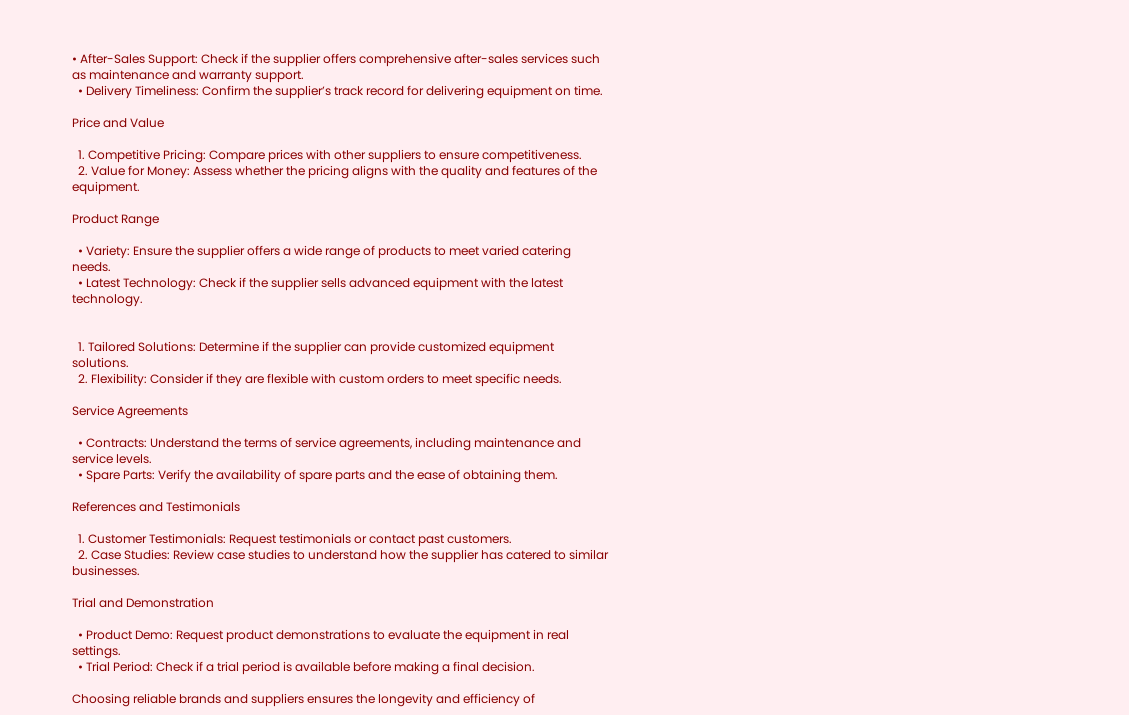• After-Sales Support: Check if the supplier offers comprehensive after-sales services such as maintenance and warranty support.
  • Delivery Timeliness: Confirm the supplier’s track record for delivering equipment on time.

Price and Value

  1. Competitive Pricing: Compare prices with other suppliers to ensure competitiveness.
  2. Value for Money: Assess whether the pricing aligns with the quality and features of the equipment.

Product Range

  • Variety: Ensure the supplier offers a wide range of products to meet varied catering needs.
  • Latest Technology: Check if the supplier sells advanced equipment with the latest technology.


  1. Tailored Solutions: Determine if the supplier can provide customized equipment solutions.
  2. Flexibility: Consider if they are flexible with custom orders to meet specific needs.

Service Agreements

  • Contracts: Understand the terms of service agreements, including maintenance and service levels.
  • Spare Parts: Verify the availability of spare parts and the ease of obtaining them.

References and Testimonials

  1. Customer Testimonials: Request testimonials or contact past customers.
  2. Case Studies: Review case studies to understand how the supplier has catered to similar businesses.

Trial and Demonstration

  • Product Demo: Request product demonstrations to evaluate the equipment in real settings.
  • Trial Period: Check if a trial period is available before making a final decision.

Choosing reliable brands and suppliers ensures the longevity and efficiency of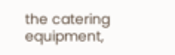the catering equipment,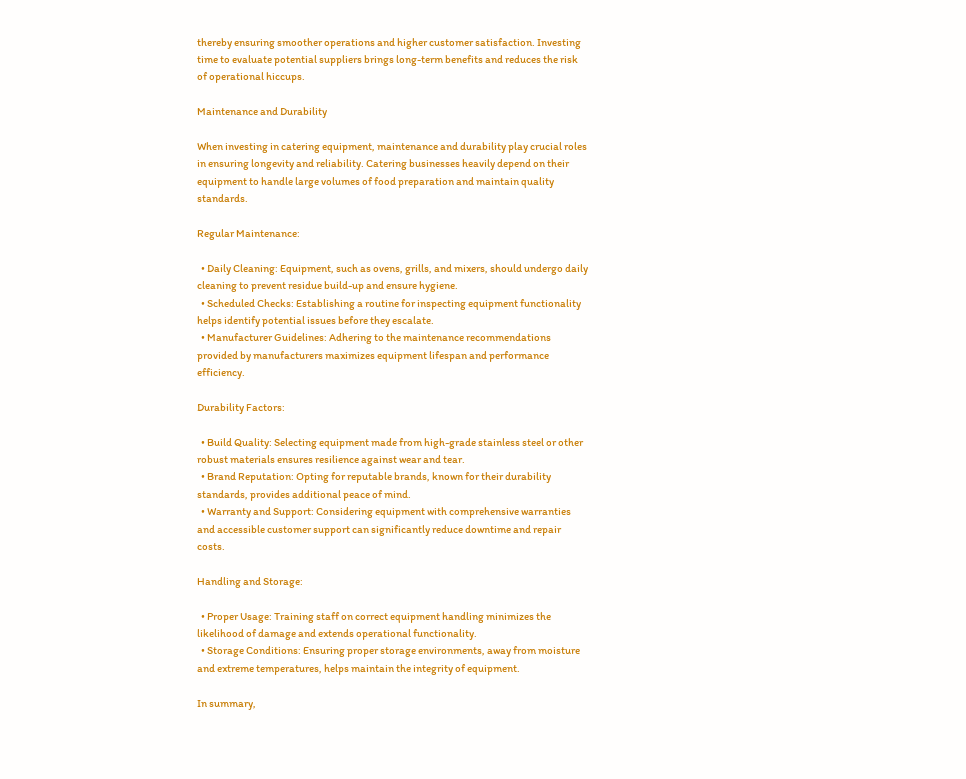thereby ensuring smoother operations and higher customer satisfaction. Investing time to evaluate potential suppliers brings long-term benefits and reduces the risk of operational hiccups.

Maintenance and Durability

When investing in catering equipment, maintenance and durability play crucial roles in ensuring longevity and reliability. Catering businesses heavily depend on their equipment to handle large volumes of food preparation and maintain quality standards.

Regular Maintenance:

  • Daily Cleaning: Equipment, such as ovens, grills, and mixers, should undergo daily cleaning to prevent residue build-up and ensure hygiene.
  • Scheduled Checks: Establishing a routine for inspecting equipment functionality helps identify potential issues before they escalate.
  • Manufacturer Guidelines: Adhering to the maintenance recommendations provided by manufacturers maximizes equipment lifespan and performance efficiency.

Durability Factors:

  • Build Quality: Selecting equipment made from high-grade stainless steel or other robust materials ensures resilience against wear and tear.
  • Brand Reputation: Opting for reputable brands, known for their durability standards, provides additional peace of mind.
  • Warranty and Support: Considering equipment with comprehensive warranties and accessible customer support can significantly reduce downtime and repair costs.

Handling and Storage:

  • Proper Usage: Training staff on correct equipment handling minimizes the likelihood of damage and extends operational functionality.
  • Storage Conditions: Ensuring proper storage environments, away from moisture and extreme temperatures, helps maintain the integrity of equipment.

In summary,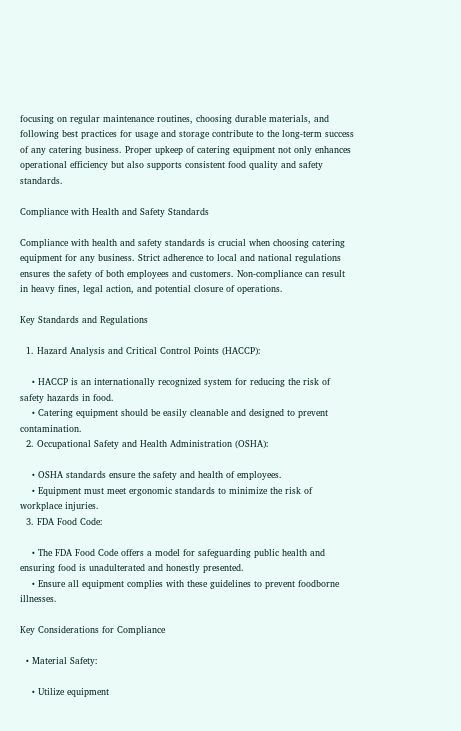focusing on regular maintenance routines, choosing durable materials, and following best practices for usage and storage contribute to the long-term success of any catering business. Proper upkeep of catering equipment not only enhances operational efficiency but also supports consistent food quality and safety standards.

Compliance with Health and Safety Standards

Compliance with health and safety standards is crucial when choosing catering equipment for any business. Strict adherence to local and national regulations ensures the safety of both employees and customers. Non-compliance can result in heavy fines, legal action, and potential closure of operations.

Key Standards and Regulations

  1. Hazard Analysis and Critical Control Points (HACCP):

    • HACCP is an internationally recognized system for reducing the risk of safety hazards in food.
    • Catering equipment should be easily cleanable and designed to prevent contamination.
  2. Occupational Safety and Health Administration (OSHA):

    • OSHA standards ensure the safety and health of employees.
    • Equipment must meet ergonomic standards to minimize the risk of workplace injuries.
  3. FDA Food Code:

    • The FDA Food Code offers a model for safeguarding public health and ensuring food is unadulterated and honestly presented.
    • Ensure all equipment complies with these guidelines to prevent foodborne illnesses.

Key Considerations for Compliance

  • Material Safety:

    • Utilize equipment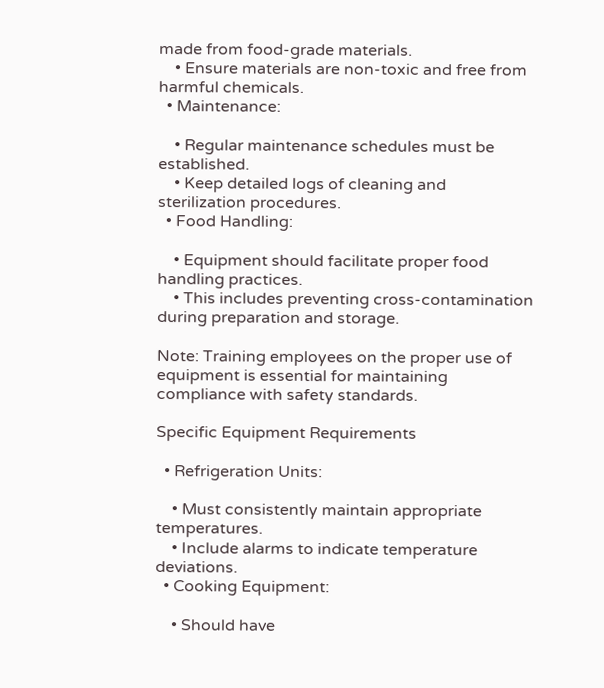made from food-grade materials.
    • Ensure materials are non-toxic and free from harmful chemicals.
  • Maintenance:

    • Regular maintenance schedules must be established.
    • Keep detailed logs of cleaning and sterilization procedures.
  • Food Handling:

    • Equipment should facilitate proper food handling practices.
    • This includes preventing cross-contamination during preparation and storage.

Note: Training employees on the proper use of equipment is essential for maintaining compliance with safety standards.

Specific Equipment Requirements

  • Refrigeration Units:

    • Must consistently maintain appropriate temperatures.
    • Include alarms to indicate temperature deviations.
  • Cooking Equipment:

    • Should have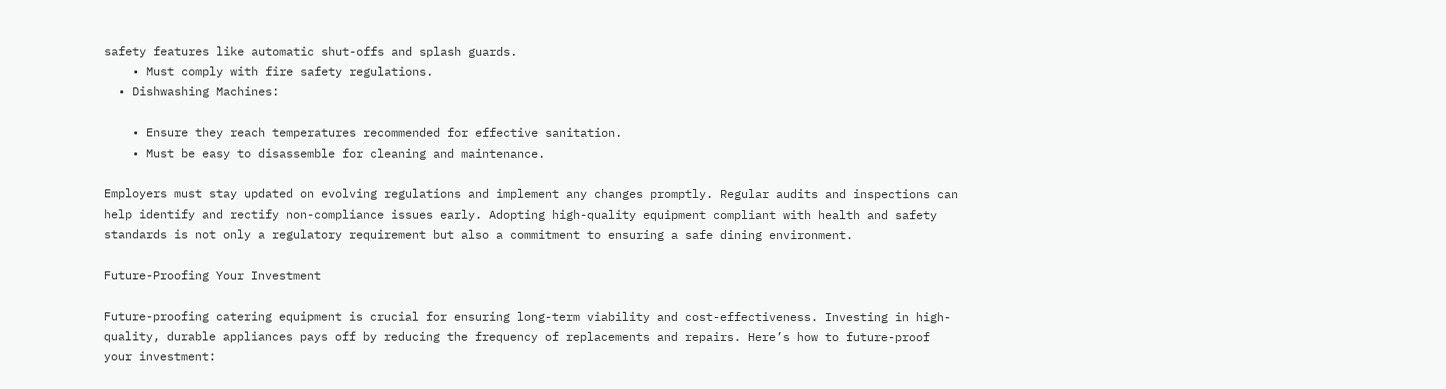safety features like automatic shut-offs and splash guards.
    • Must comply with fire safety regulations.
  • Dishwashing Machines:

    • Ensure they reach temperatures recommended for effective sanitation.
    • Must be easy to disassemble for cleaning and maintenance.

Employers must stay updated on evolving regulations and implement any changes promptly. Regular audits and inspections can help identify and rectify non-compliance issues early. Adopting high-quality equipment compliant with health and safety standards is not only a regulatory requirement but also a commitment to ensuring a safe dining environment.

Future-Proofing Your Investment

Future-proofing catering equipment is crucial for ensuring long-term viability and cost-effectiveness. Investing in high-quality, durable appliances pays off by reducing the frequency of replacements and repairs. Here’s how to future-proof your investment: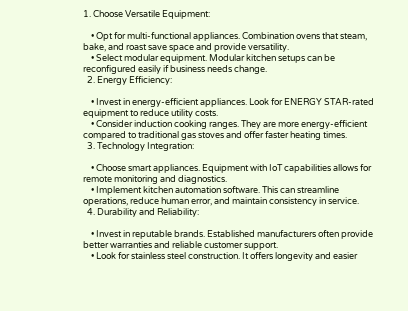1. Choose Versatile Equipment:

    • Opt for multi-functional appliances. Combination ovens that steam, bake, and roast save space and provide versatility.
    • Select modular equipment. Modular kitchen setups can be reconfigured easily if business needs change.
  2. Energy Efficiency:

    • Invest in energy-efficient appliances. Look for ENERGY STAR-rated equipment to reduce utility costs.
    • Consider induction cooking ranges. They are more energy-efficient compared to traditional gas stoves and offer faster heating times.
  3. Technology Integration:

    • Choose smart appliances. Equipment with IoT capabilities allows for remote monitoring and diagnostics.
    • Implement kitchen automation software. This can streamline operations, reduce human error, and maintain consistency in service.
  4. Durability and Reliability:

    • Invest in reputable brands. Established manufacturers often provide better warranties and reliable customer support.
    • Look for stainless steel construction. It offers longevity and easier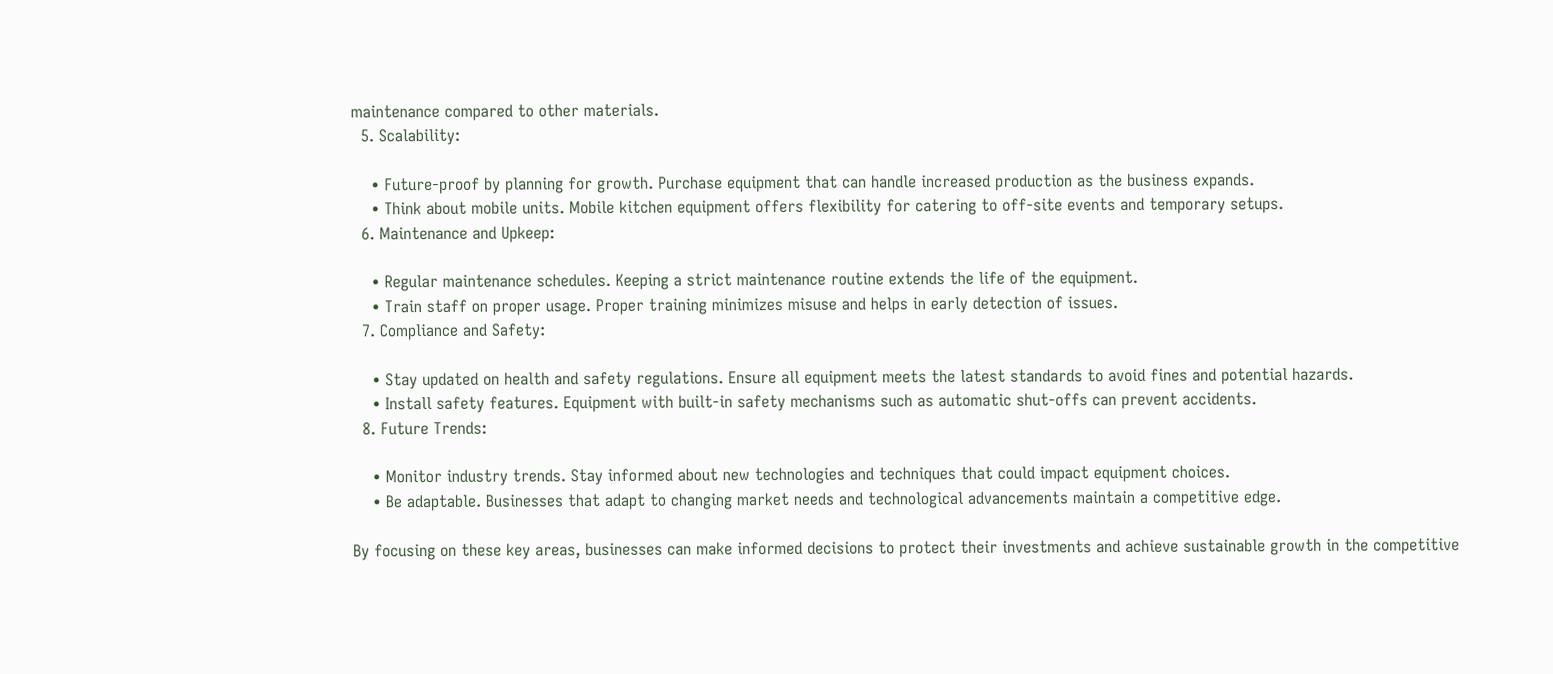maintenance compared to other materials.
  5. Scalability:

    • Future-proof by planning for growth. Purchase equipment that can handle increased production as the business expands.
    • Think about mobile units. Mobile kitchen equipment offers flexibility for catering to off-site events and temporary setups.
  6. Maintenance and Upkeep:

    • Regular maintenance schedules. Keeping a strict maintenance routine extends the life of the equipment.
    • Train staff on proper usage. Proper training minimizes misuse and helps in early detection of issues.
  7. Compliance and Safety:

    • Stay updated on health and safety regulations. Ensure all equipment meets the latest standards to avoid fines and potential hazards.
    • Install safety features. Equipment with built-in safety mechanisms such as automatic shut-offs can prevent accidents.
  8. Future Trends:

    • Monitor industry trends. Stay informed about new technologies and techniques that could impact equipment choices.
    • Be adaptable. Businesses that adapt to changing market needs and technological advancements maintain a competitive edge.

By focusing on these key areas, businesses can make informed decisions to protect their investments and achieve sustainable growth in the competitive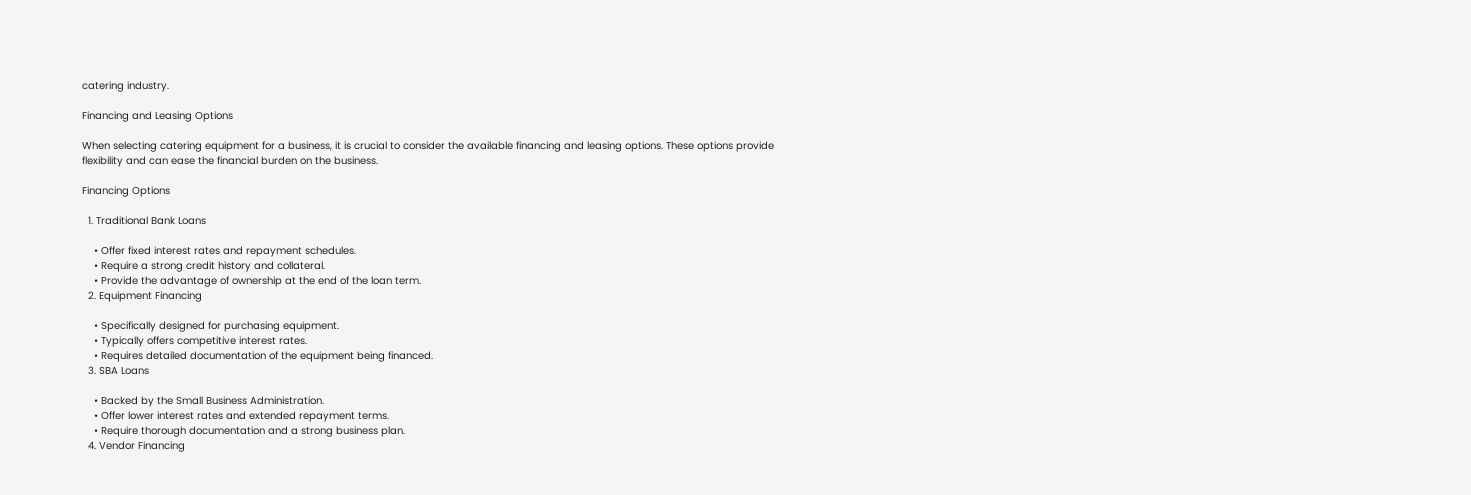catering industry.

Financing and Leasing Options

When selecting catering equipment for a business, it is crucial to consider the available financing and leasing options. These options provide flexibility and can ease the financial burden on the business.

Financing Options

  1. Traditional Bank Loans

    • Offer fixed interest rates and repayment schedules.
    • Require a strong credit history and collateral.
    • Provide the advantage of ownership at the end of the loan term.
  2. Equipment Financing

    • Specifically designed for purchasing equipment.
    • Typically offers competitive interest rates.
    • Requires detailed documentation of the equipment being financed.
  3. SBA Loans

    • Backed by the Small Business Administration.
    • Offer lower interest rates and extended repayment terms.
    • Require thorough documentation and a strong business plan.
  4. Vendor Financing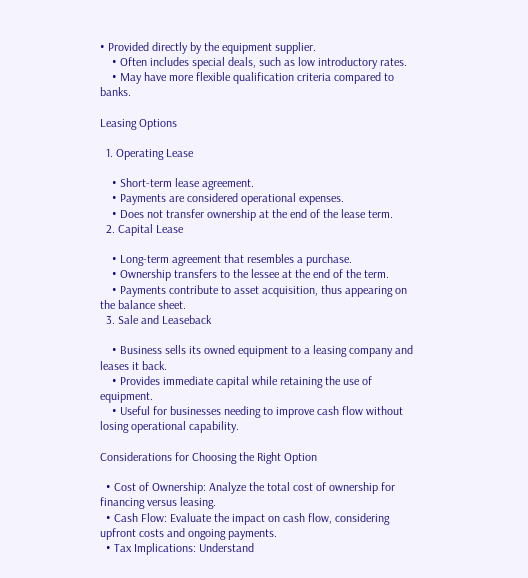• Provided directly by the equipment supplier.
    • Often includes special deals, such as low introductory rates.
    • May have more flexible qualification criteria compared to banks.

Leasing Options

  1. Operating Lease

    • Short-term lease agreement.
    • Payments are considered operational expenses.
    • Does not transfer ownership at the end of the lease term.
  2. Capital Lease

    • Long-term agreement that resembles a purchase.
    • Ownership transfers to the lessee at the end of the term.
    • Payments contribute to asset acquisition, thus appearing on the balance sheet.
  3. Sale and Leaseback

    • Business sells its owned equipment to a leasing company and leases it back.
    • Provides immediate capital while retaining the use of equipment.
    • Useful for businesses needing to improve cash flow without losing operational capability.

Considerations for Choosing the Right Option

  • Cost of Ownership: Analyze the total cost of ownership for financing versus leasing.
  • Cash Flow: Evaluate the impact on cash flow, considering upfront costs and ongoing payments.
  • Tax Implications: Understand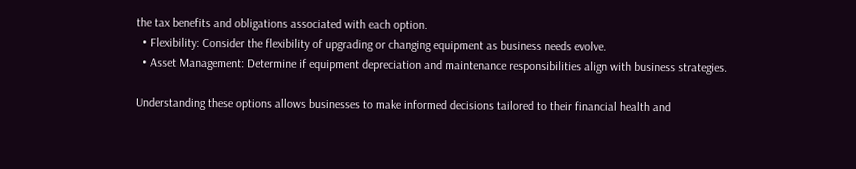the tax benefits and obligations associated with each option.
  • Flexibility: Consider the flexibility of upgrading or changing equipment as business needs evolve.
  • Asset Management: Determine if equipment depreciation and maintenance responsibilities align with business strategies.

Understanding these options allows businesses to make informed decisions tailored to their financial health and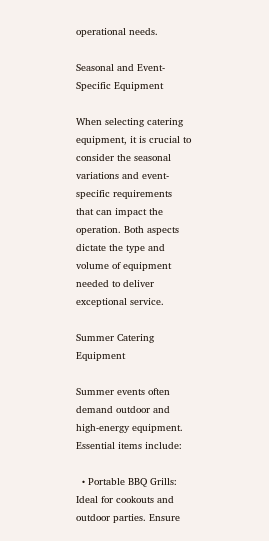operational needs.

Seasonal and Event-Specific Equipment

When selecting catering equipment, it is crucial to consider the seasonal variations and event-specific requirements that can impact the operation. Both aspects dictate the type and volume of equipment needed to deliver exceptional service.

Summer Catering Equipment

Summer events often demand outdoor and high-energy equipment. Essential items include:

  • Portable BBQ Grills: Ideal for cookouts and outdoor parties. Ensure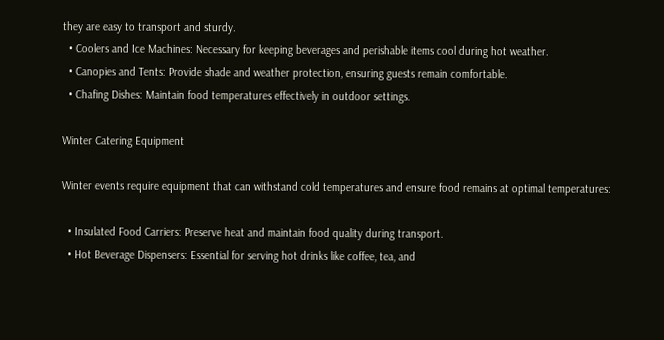they are easy to transport and sturdy.
  • Coolers and Ice Machines: Necessary for keeping beverages and perishable items cool during hot weather.
  • Canopies and Tents: Provide shade and weather protection, ensuring guests remain comfortable.
  • Chafing Dishes: Maintain food temperatures effectively in outdoor settings.

Winter Catering Equipment

Winter events require equipment that can withstand cold temperatures and ensure food remains at optimal temperatures:

  • Insulated Food Carriers: Preserve heat and maintain food quality during transport.
  • Hot Beverage Dispensers: Essential for serving hot drinks like coffee, tea, and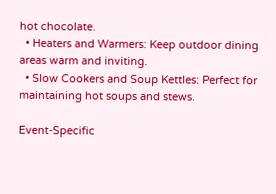hot chocolate.
  • Heaters and Warmers: Keep outdoor dining areas warm and inviting.
  • Slow Cookers and Soup Kettles: Perfect for maintaining hot soups and stews.

Event-Specific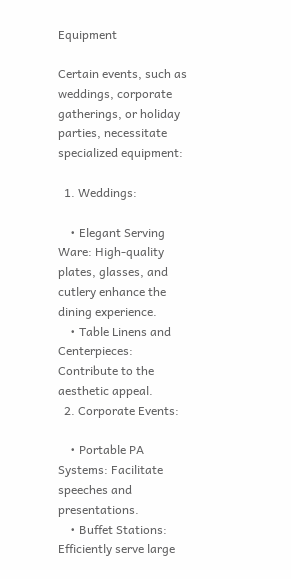Equipment

Certain events, such as weddings, corporate gatherings, or holiday parties, necessitate specialized equipment:

  1. Weddings:

    • Elegant Serving Ware: High-quality plates, glasses, and cutlery enhance the dining experience.
    • Table Linens and Centerpieces: Contribute to the aesthetic appeal.
  2. Corporate Events:

    • Portable PA Systems: Facilitate speeches and presentations.
    • Buffet Stations: Efficiently serve large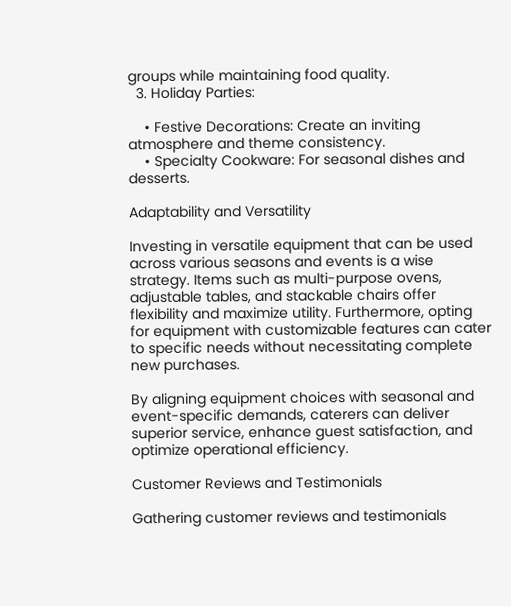groups while maintaining food quality.
  3. Holiday Parties:

    • Festive Decorations: Create an inviting atmosphere and theme consistency.
    • Specialty Cookware: For seasonal dishes and desserts.

Adaptability and Versatility

Investing in versatile equipment that can be used across various seasons and events is a wise strategy. Items such as multi-purpose ovens, adjustable tables, and stackable chairs offer flexibility and maximize utility. Furthermore, opting for equipment with customizable features can cater to specific needs without necessitating complete new purchases.

By aligning equipment choices with seasonal and event-specific demands, caterers can deliver superior service, enhance guest satisfaction, and optimize operational efficiency.

Customer Reviews and Testimonials

Gathering customer reviews and testimonials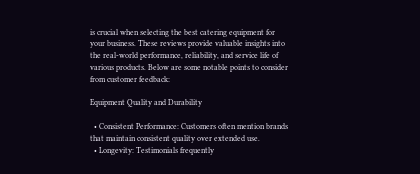is crucial when selecting the best catering equipment for your business. These reviews provide valuable insights into the real-world performance, reliability, and service life of various products. Below are some notable points to consider from customer feedback:

Equipment Quality and Durability

  • Consistent Performance: Customers often mention brands that maintain consistent quality over extended use.
  • Longevity: Testimonials frequently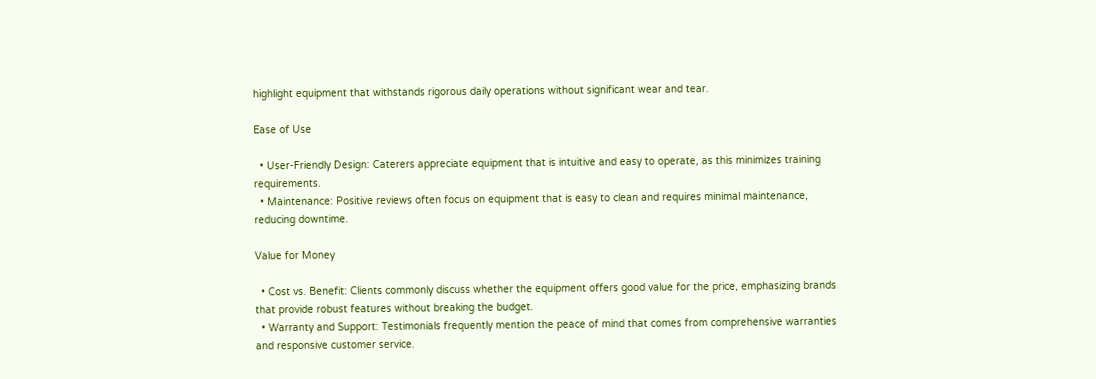highlight equipment that withstands rigorous daily operations without significant wear and tear.

Ease of Use

  • User-Friendly Design: Caterers appreciate equipment that is intuitive and easy to operate, as this minimizes training requirements.
  • Maintenance: Positive reviews often focus on equipment that is easy to clean and requires minimal maintenance, reducing downtime.

Value for Money

  • Cost vs. Benefit: Clients commonly discuss whether the equipment offers good value for the price, emphasizing brands that provide robust features without breaking the budget.
  • Warranty and Support: Testimonials frequently mention the peace of mind that comes from comprehensive warranties and responsive customer service.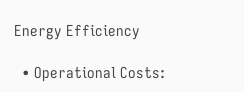Energy Efficiency

  • Operational Costs: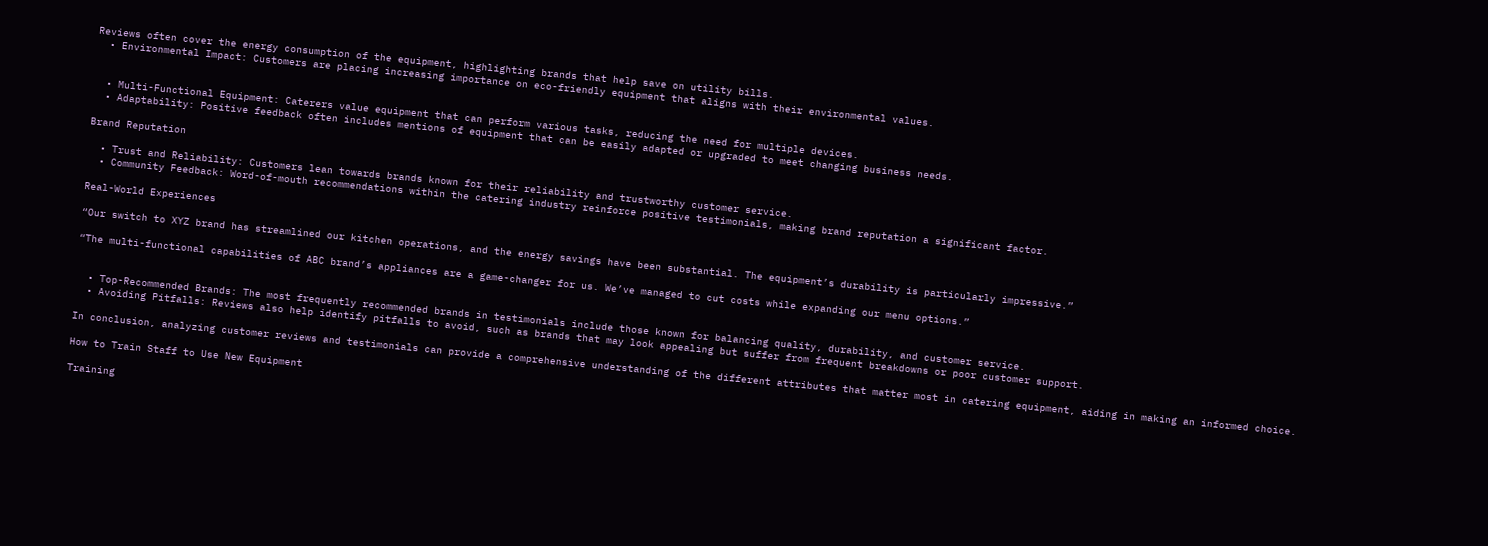Reviews often cover the energy consumption of the equipment, highlighting brands that help save on utility bills.
  • Environmental Impact: Customers are placing increasing importance on eco-friendly equipment that aligns with their environmental values.


  • Multi-Functional Equipment: Caterers value equipment that can perform various tasks, reducing the need for multiple devices.
  • Adaptability: Positive feedback often includes mentions of equipment that can be easily adapted or upgraded to meet changing business needs.

Brand Reputation

  • Trust and Reliability: Customers lean towards brands known for their reliability and trustworthy customer service.
  • Community Feedback: Word-of-mouth recommendations within the catering industry reinforce positive testimonials, making brand reputation a significant factor.

Real-World Experiences

“Our switch to XYZ brand has streamlined our kitchen operations, and the energy savings have been substantial. The equipment’s durability is particularly impressive.”

“The multi-functional capabilities of ABC brand’s appliances are a game-changer for us. We’ve managed to cut costs while expanding our menu options.”


  • Top-Recommended Brands: The most frequently recommended brands in testimonials include those known for balancing quality, durability, and customer service.
  • Avoiding Pitfalls: Reviews also help identify pitfalls to avoid, such as brands that may look appealing but suffer from frequent breakdowns or poor customer support.

In conclusion, analyzing customer reviews and testimonials can provide a comprehensive understanding of the different attributes that matter most in catering equipment, aiding in making an informed choice.

How to Train Staff to Use New Equipment

Training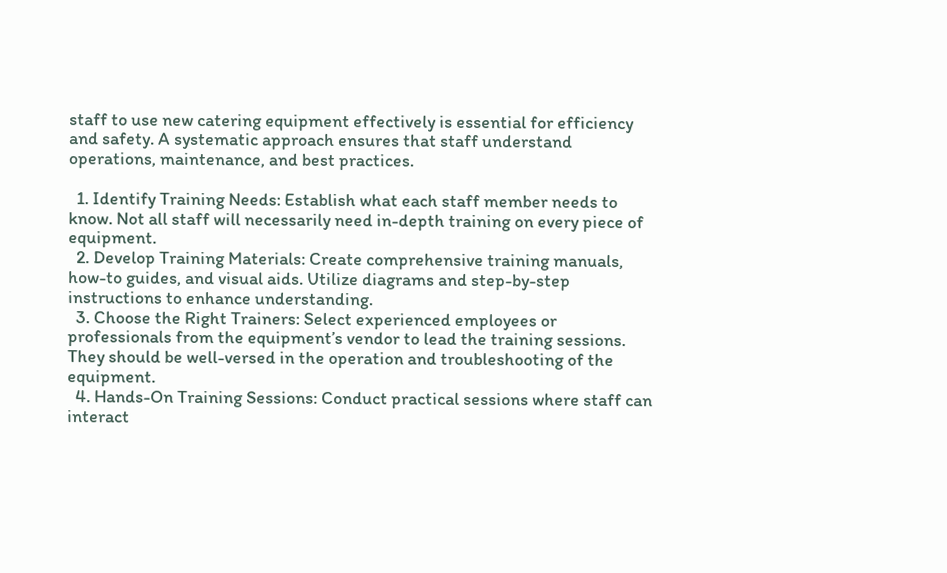staff to use new catering equipment effectively is essential for efficiency and safety. A systematic approach ensures that staff understand operations, maintenance, and best practices.

  1. Identify Training Needs: Establish what each staff member needs to know. Not all staff will necessarily need in-depth training on every piece of equipment.
  2. Develop Training Materials: Create comprehensive training manuals, how-to guides, and visual aids. Utilize diagrams and step-by-step instructions to enhance understanding.
  3. Choose the Right Trainers: Select experienced employees or professionals from the equipment’s vendor to lead the training sessions. They should be well-versed in the operation and troubleshooting of the equipment.
  4. Hands-On Training Sessions: Conduct practical sessions where staff can interact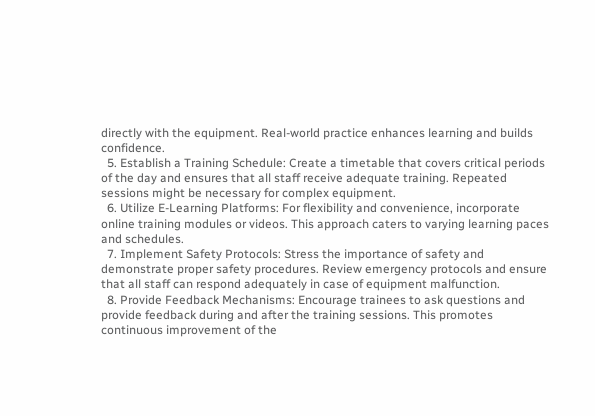directly with the equipment. Real-world practice enhances learning and builds confidence.
  5. Establish a Training Schedule: Create a timetable that covers critical periods of the day and ensures that all staff receive adequate training. Repeated sessions might be necessary for complex equipment.
  6. Utilize E-Learning Platforms: For flexibility and convenience, incorporate online training modules or videos. This approach caters to varying learning paces and schedules.
  7. Implement Safety Protocols: Stress the importance of safety and demonstrate proper safety procedures. Review emergency protocols and ensure that all staff can respond adequately in case of equipment malfunction.
  8. Provide Feedback Mechanisms: Encourage trainees to ask questions and provide feedback during and after the training sessions. This promotes continuous improvement of the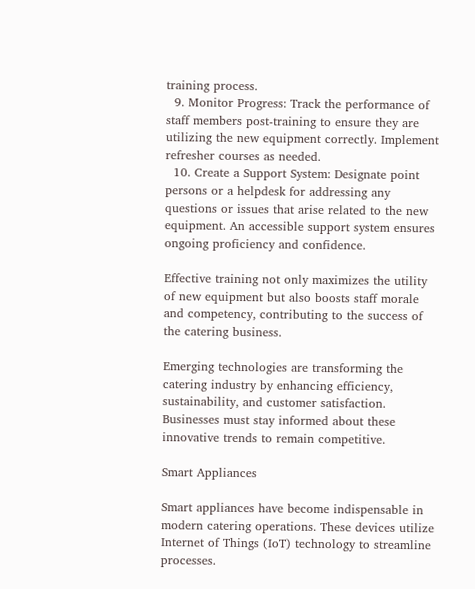training process.
  9. Monitor Progress: Track the performance of staff members post-training to ensure they are utilizing the new equipment correctly. Implement refresher courses as needed.
  10. Create a Support System: Designate point persons or a helpdesk for addressing any questions or issues that arise related to the new equipment. An accessible support system ensures ongoing proficiency and confidence.

Effective training not only maximizes the utility of new equipment but also boosts staff morale and competency, contributing to the success of the catering business.

Emerging technologies are transforming the catering industry by enhancing efficiency, sustainability, and customer satisfaction. Businesses must stay informed about these innovative trends to remain competitive.

Smart Appliances

Smart appliances have become indispensable in modern catering operations. These devices utilize Internet of Things (IoT) technology to streamline processes.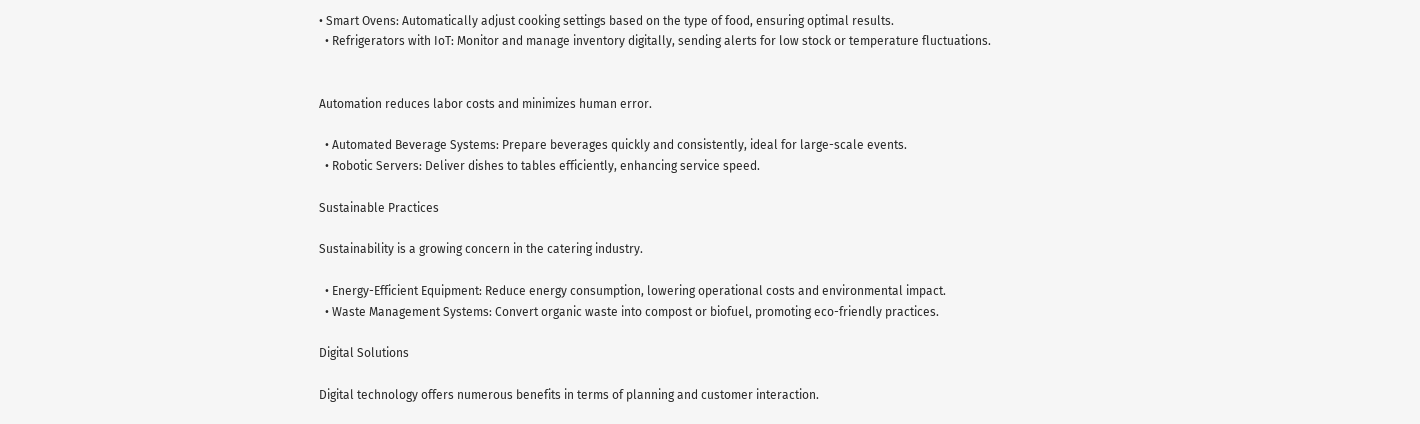• Smart Ovens: Automatically adjust cooking settings based on the type of food, ensuring optimal results.
  • Refrigerators with IoT: Monitor and manage inventory digitally, sending alerts for low stock or temperature fluctuations.


Automation reduces labor costs and minimizes human error.

  • Automated Beverage Systems: Prepare beverages quickly and consistently, ideal for large-scale events.
  • Robotic Servers: Deliver dishes to tables efficiently, enhancing service speed.

Sustainable Practices

Sustainability is a growing concern in the catering industry.

  • Energy-Efficient Equipment: Reduce energy consumption, lowering operational costs and environmental impact.
  • Waste Management Systems: Convert organic waste into compost or biofuel, promoting eco-friendly practices.

Digital Solutions

Digital technology offers numerous benefits in terms of planning and customer interaction.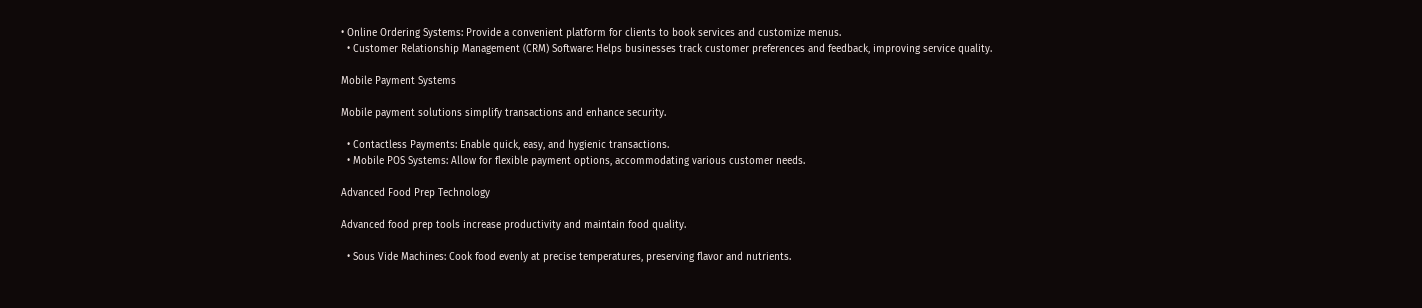• Online Ordering Systems: Provide a convenient platform for clients to book services and customize menus.
  • Customer Relationship Management (CRM) Software: Helps businesses track customer preferences and feedback, improving service quality.

Mobile Payment Systems

Mobile payment solutions simplify transactions and enhance security.

  • Contactless Payments: Enable quick, easy, and hygienic transactions.
  • Mobile POS Systems: Allow for flexible payment options, accommodating various customer needs.

Advanced Food Prep Technology

Advanced food prep tools increase productivity and maintain food quality.

  • Sous Vide Machines: Cook food evenly at precise temperatures, preserving flavor and nutrients.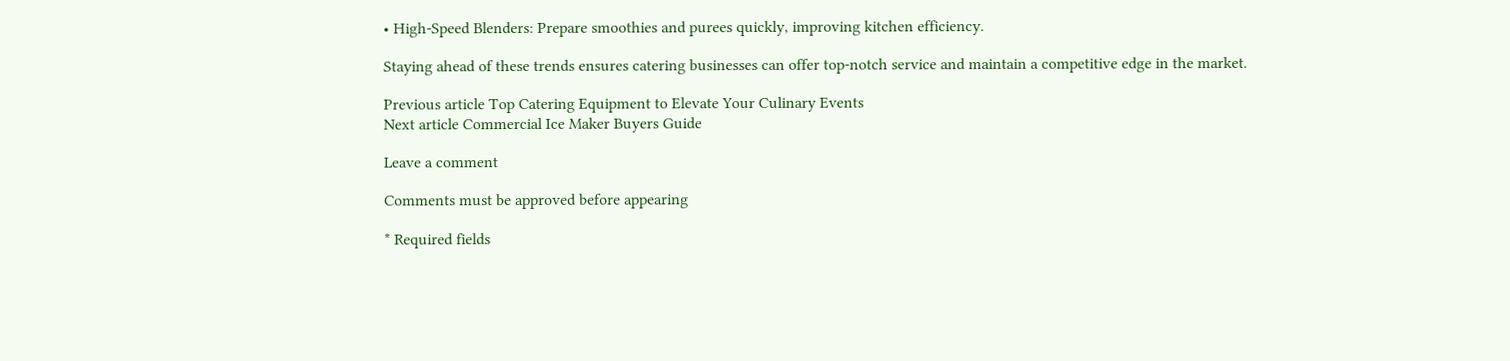• High-Speed Blenders: Prepare smoothies and purees quickly, improving kitchen efficiency.

Staying ahead of these trends ensures catering businesses can offer top-notch service and maintain a competitive edge in the market.

Previous article Top Catering Equipment to Elevate Your Culinary Events
Next article Commercial Ice Maker Buyers Guide

Leave a comment

Comments must be approved before appearing

* Required fields